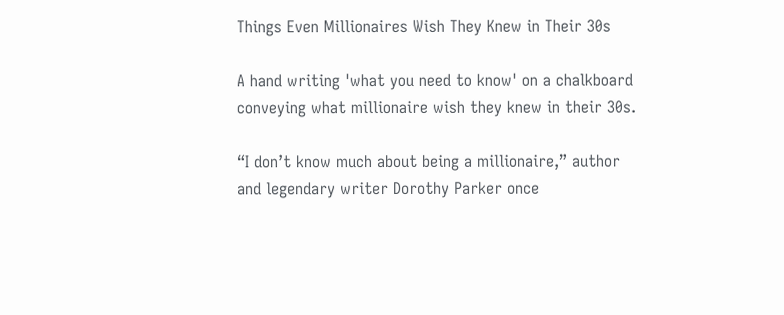Things Even Millionaires Wish They Knew in Their 30s

A hand writing 'what you need to know' on a chalkboard conveying what millionaire wish they knew in their 30s.

“I don’t know much about being a millionaire,” author and legendary writer Dorothy Parker once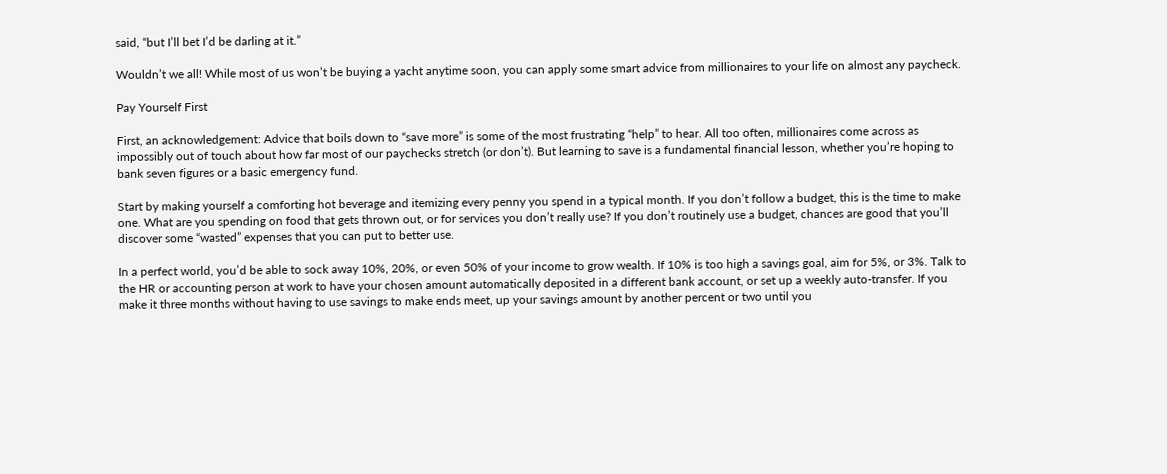said, “but I’ll bet I’d be darling at it.”

Wouldn’t we all! While most of us won’t be buying a yacht anytime soon, you can apply some smart advice from millionaires to your life on almost any paycheck.

Pay Yourself First

First, an acknowledgement: Advice that boils down to “save more” is some of the most frustrating “help” to hear. All too often, millionaires come across as impossibly out of touch about how far most of our paychecks stretch (or don’t). But learning to save is a fundamental financial lesson, whether you’re hoping to bank seven figures or a basic emergency fund.

Start by making yourself a comforting hot beverage and itemizing every penny you spend in a typical month. If you don’t follow a budget, this is the time to make one. What are you spending on food that gets thrown out, or for services you don’t really use? If you don’t routinely use a budget, chances are good that you’ll discover some “wasted” expenses that you can put to better use.

In a perfect world, you’d be able to sock away 10%, 20%, or even 50% of your income to grow wealth. If 10% is too high a savings goal, aim for 5%, or 3%. Talk to the HR or accounting person at work to have your chosen amount automatically deposited in a different bank account, or set up a weekly auto-transfer. If you make it three months without having to use savings to make ends meet, up your savings amount by another percent or two until you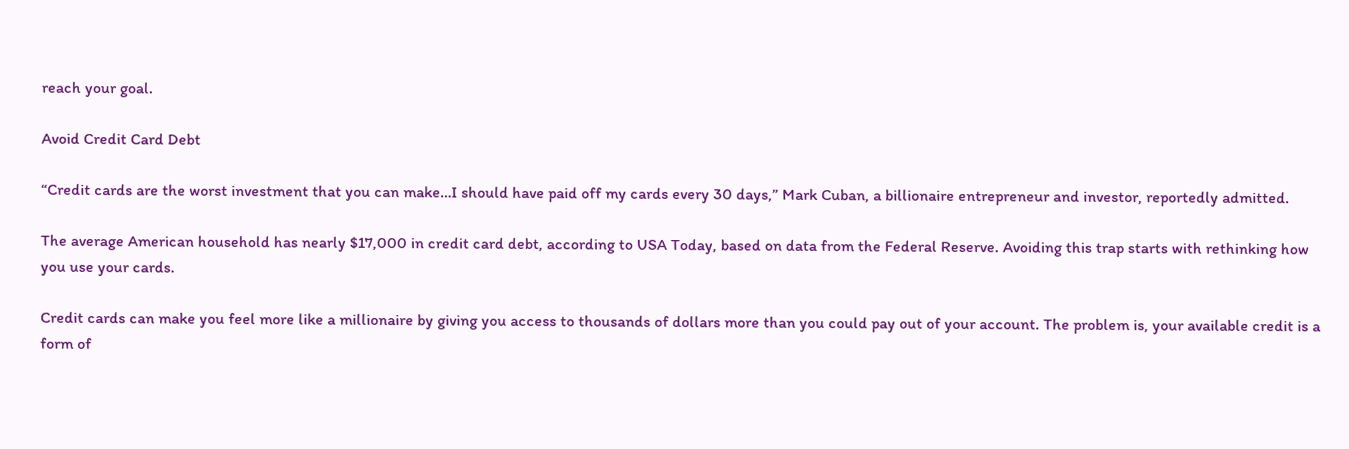reach your goal.

Avoid Credit Card Debt

“Credit cards are the worst investment that you can make…I should have paid off my cards every 30 days,” Mark Cuban, a billionaire entrepreneur and investor, reportedly admitted.

The average American household has nearly $17,000 in credit card debt, according to USA Today, based on data from the Federal Reserve. Avoiding this trap starts with rethinking how you use your cards.

Credit cards can make you feel more like a millionaire by giving you access to thousands of dollars more than you could pay out of your account. The problem is, your available credit is a form of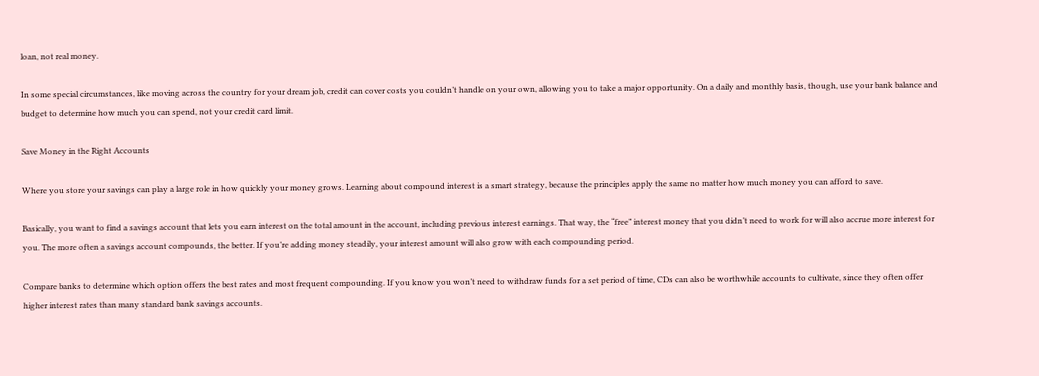loan, not real money.

In some special circumstances, like moving across the country for your dream job, credit can cover costs you couldn’t handle on your own, allowing you to take a major opportunity. On a daily and monthly basis, though, use your bank balance and budget to determine how much you can spend, not your credit card limit.

Save Money in the Right Accounts

Where you store your savings can play a large role in how quickly your money grows. Learning about compound interest is a smart strategy, because the principles apply the same no matter how much money you can afford to save.

Basically, you want to find a savings account that lets you earn interest on the total amount in the account, including previous interest earnings. That way, the “free” interest money that you didn’t need to work for will also accrue more interest for you. The more often a savings account compounds, the better. If you’re adding money steadily, your interest amount will also grow with each compounding period.

Compare banks to determine which option offers the best rates and most frequent compounding. If you know you won’t need to withdraw funds for a set period of time, CDs can also be worthwhile accounts to cultivate, since they often offer higher interest rates than many standard bank savings accounts.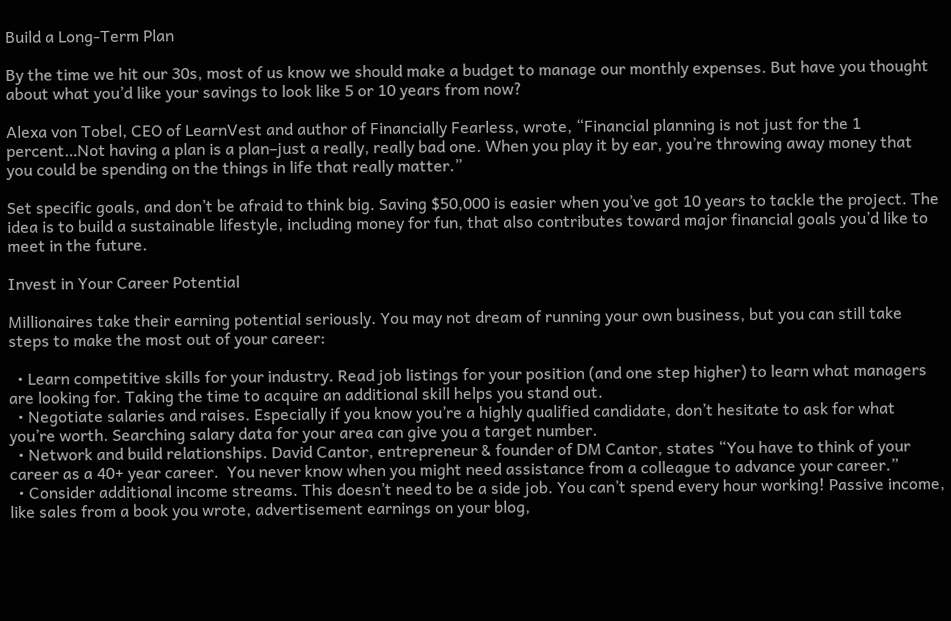Build a Long-Term Plan

By the time we hit our 30s, most of us know we should make a budget to manage our monthly expenses. But have you thought about what you’d like your savings to look like 5 or 10 years from now?

Alexa von Tobel, CEO of LearnVest and author of Financially Fearless, wrote, “Financial planning is not just for the 1 percent…Not having a plan is a plan–just a really, really bad one. When you play it by ear, you’re throwing away money that you could be spending on the things in life that really matter.”

Set specific goals, and don’t be afraid to think big. Saving $50,000 is easier when you’ve got 10 years to tackle the project. The idea is to build a sustainable lifestyle, including money for fun, that also contributes toward major financial goals you’d like to meet in the future.

Invest in Your Career Potential

Millionaires take their earning potential seriously. You may not dream of running your own business, but you can still take steps to make the most out of your career:

  • Learn competitive skills for your industry. Read job listings for your position (and one step higher) to learn what managers are looking for. Taking the time to acquire an additional skill helps you stand out.
  • Negotiate salaries and raises. Especially if you know you’re a highly qualified candidate, don’t hesitate to ask for what you’re worth. Searching salary data for your area can give you a target number.
  • Network and build relationships. David Cantor, entrepreneur & founder of DM Cantor, states “You have to think of your career as a 40+ year career.  You never know when you might need assistance from a colleague to advance your career.”
  • Consider additional income streams. This doesn’t need to be a side job. You can’t spend every hour working! Passive income, like sales from a book you wrote, advertisement earnings on your blog,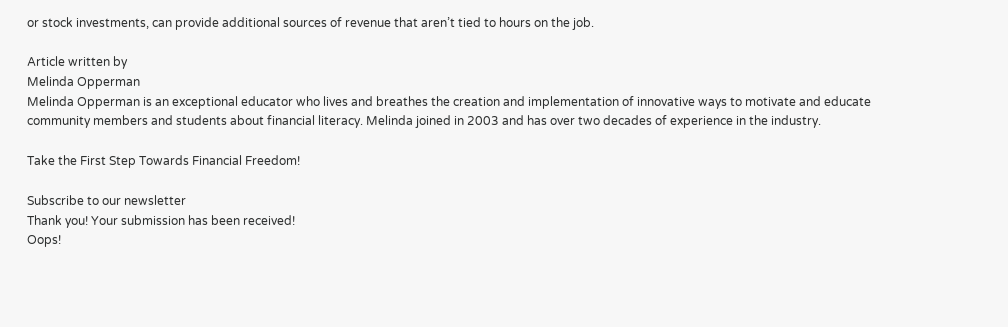or stock investments, can provide additional sources of revenue that aren’t tied to hours on the job.

Article written by
Melinda Opperman
Melinda Opperman is an exceptional educator who lives and breathes the creation and implementation of innovative ways to motivate and educate community members and students about financial literacy. Melinda joined in 2003 and has over two decades of experience in the industry.

Take the First Step Towards Financial Freedom!

Subscribe to our newsletter
Thank you! Your submission has been received!
Oops!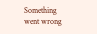Something went wrong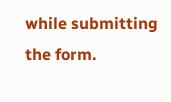while submitting the form.